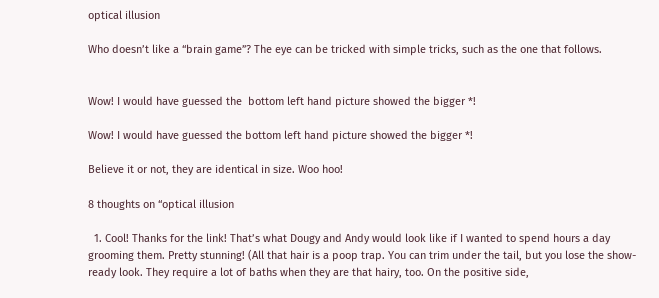optical illusion

Who doesn’t like a “brain game”? The eye can be tricked with simple tricks, such as the one that follows.


Wow! I would have guessed the  bottom left hand picture showed the bigger *!

Wow! I would have guessed the bottom left hand picture showed the bigger *!

Believe it or not, they are identical in size. Woo hoo!

8 thoughts on “optical illusion

  1. Cool! Thanks for the link! That’s what Dougy and Andy would look like if I wanted to spend hours a day grooming them. Pretty stunning! (All that hair is a poop trap. You can trim under the tail, but you lose the show-ready look. They require a lot of baths when they are that hairy, too. On the positive side,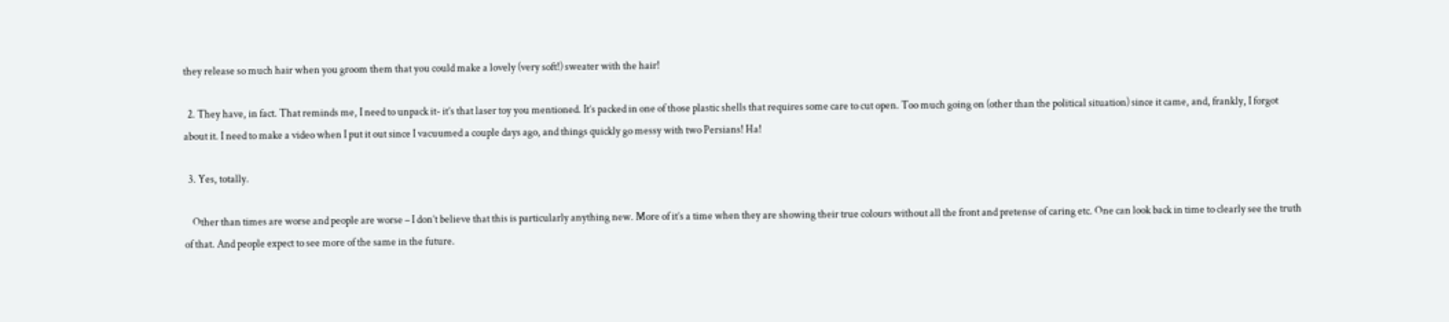they release so much hair when you groom them that you could make a lovely (very soft!) sweater with the hair!

  2. They have, in fact. That reminds me, I need to unpack it- it’s that laser toy you mentioned. It’s packed in one of those plastic shells that requires some care to cut open. Too much going on (other than the political situation) since it came, and, frankly, I forgot about it. I need to make a video when I put it out since I vacuumed a couple days ago, and things quickly go messy with two Persians! Ha!

  3. Yes, totally.

    Other than times are worse and people are worse – I don’t believe that this is particularly anything new. More of it’s a time when they are showing their true colours without all the front and pretense of caring etc. One can look back in time to clearly see the truth of that. And people expect to see more of the same in the future.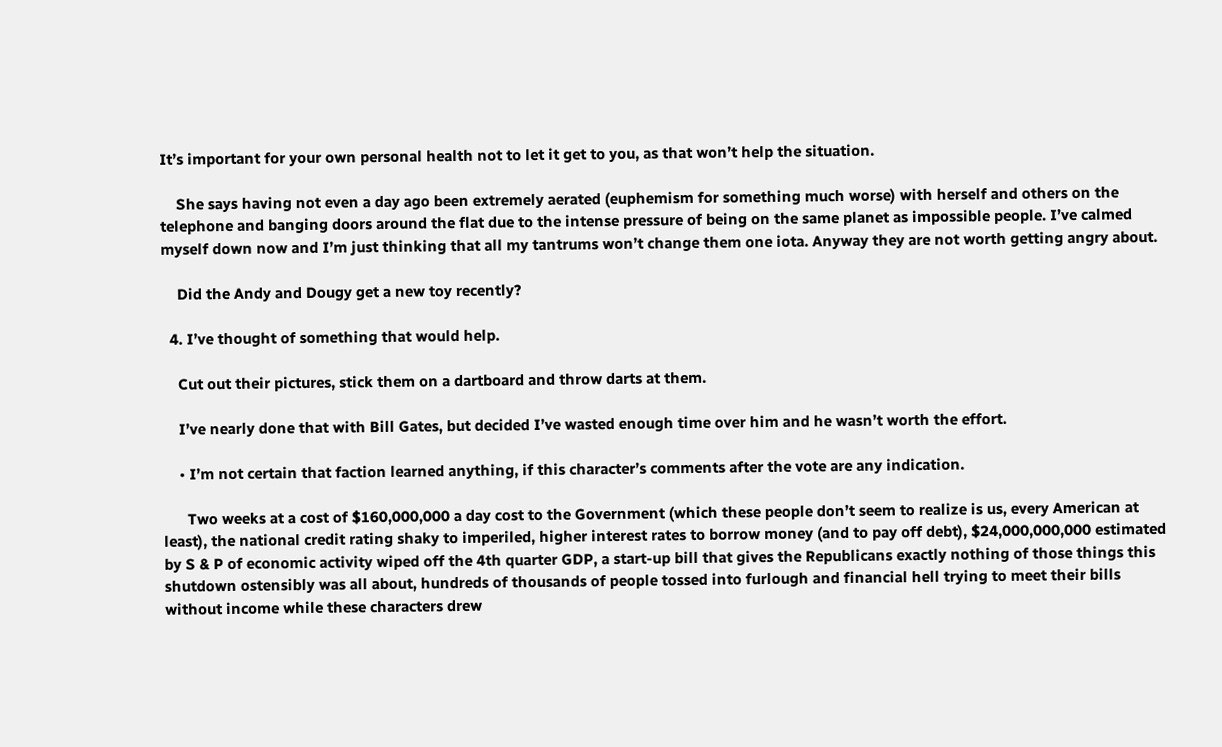It’s important for your own personal health not to let it get to you, as that won’t help the situation.

    She says having not even a day ago been extremely aerated (euphemism for something much worse) with herself and others on the telephone and banging doors around the flat due to the intense pressure of being on the same planet as impossible people. I’ve calmed myself down now and I’m just thinking that all my tantrums won’t change them one iota. Anyway they are not worth getting angry about.

    Did the Andy and Dougy get a new toy recently?

  4. I’ve thought of something that would help.

    Cut out their pictures, stick them on a dartboard and throw darts at them.

    I’ve nearly done that with Bill Gates, but decided I’ve wasted enough time over him and he wasn’t worth the effort.

    • I’m not certain that faction learned anything, if this character’s comments after the vote are any indication.

      Two weeks at a cost of $160,000,000 a day cost to the Government (which these people don’t seem to realize is us, every American at least), the national credit rating shaky to imperiled, higher interest rates to borrow money (and to pay off debt), $24,000,000,000 estimated by S & P of economic activity wiped off the 4th quarter GDP, a start-up bill that gives the Republicans exactly nothing of those things this shutdown ostensibly was all about, hundreds of thousands of people tossed into furlough and financial hell trying to meet their bills without income while these characters drew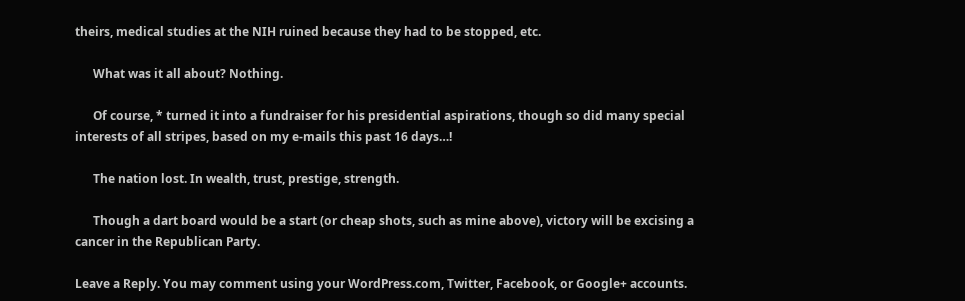theirs, medical studies at the NIH ruined because they had to be stopped, etc.

      What was it all about? Nothing.

      Of course, * turned it into a fundraiser for his presidential aspirations, though so did many special interests of all stripes, based on my e-mails this past 16 days…!

      The nation lost. In wealth, trust, prestige, strength.

      Though a dart board would be a start (or cheap shots, such as mine above), victory will be excising a cancer in the Republican Party.

Leave a Reply. You may comment using your WordPress.com, Twitter, Facebook, or Google+ accounts.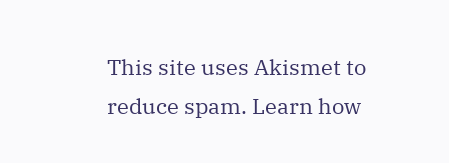This site uses Akismet to reduce spam. Learn how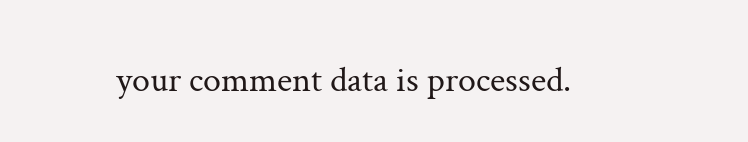your comment data is processed.